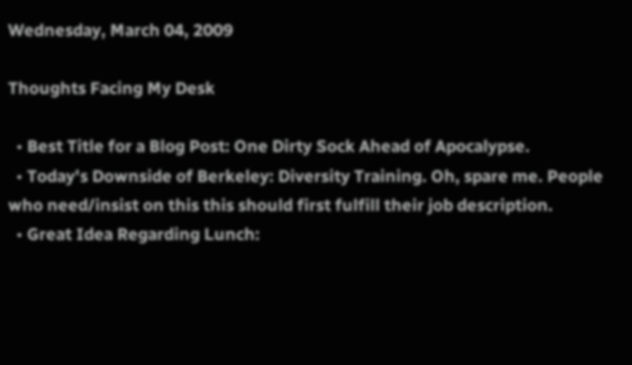Wednesday, March 04, 2009

Thoughts Facing My Desk

  • Best Title for a Blog Post: One Dirty Sock Ahead of Apocalypse.
  • Today's Downside of Berkeley: Diversity Training. Oh, spare me. People who need/insist on this this should first fulfill their job description.
  • Great Idea Regarding Lunch: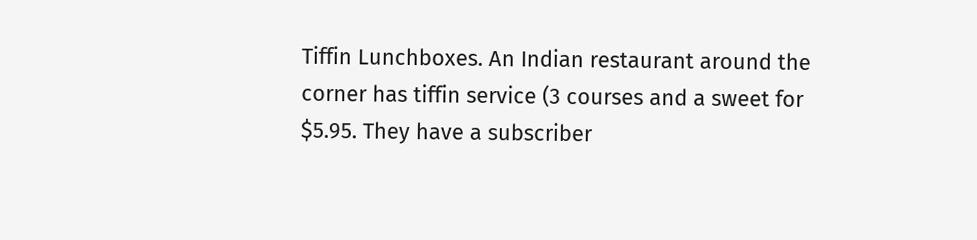Tiffin Lunchboxes. An Indian restaurant around the corner has tiffin service (3 courses and a sweet for $5.95. They have a subscriber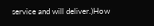service and will deliver.)How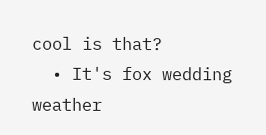cool is that?
  • It's fox wedding weather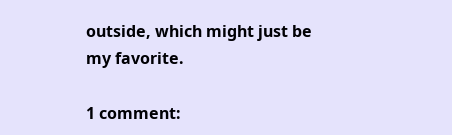outside, which might just be my favorite.

1 comment: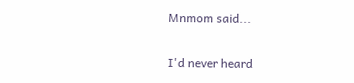Mnmom said...

I'd never heard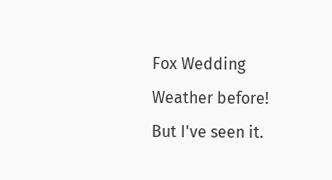Fox Wedding Weather before! But I've seen it.